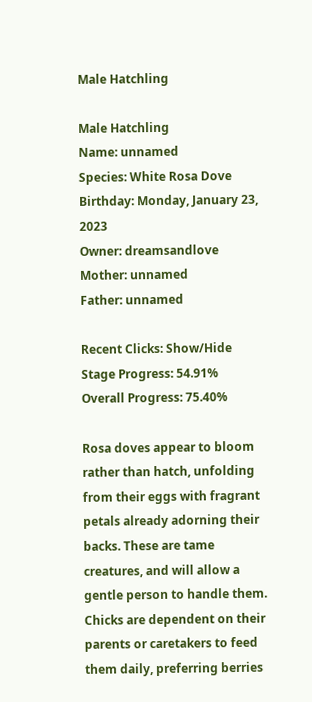Male Hatchling

Male Hatchling
Name: unnamed
Species: White Rosa Dove
Birthday: Monday, January 23, 2023
Owner: dreamsandlove
Mother: unnamed
Father: unnamed

Recent Clicks: Show/Hide
Stage Progress: 54.91%
Overall Progress: 75.40%

Rosa doves appear to bloom rather than hatch, unfolding from their eggs with fragrant petals already adorning their backs. These are tame creatures, and will allow a gentle person to handle them. Chicks are dependent on their parents or caretakers to feed them daily, preferring berries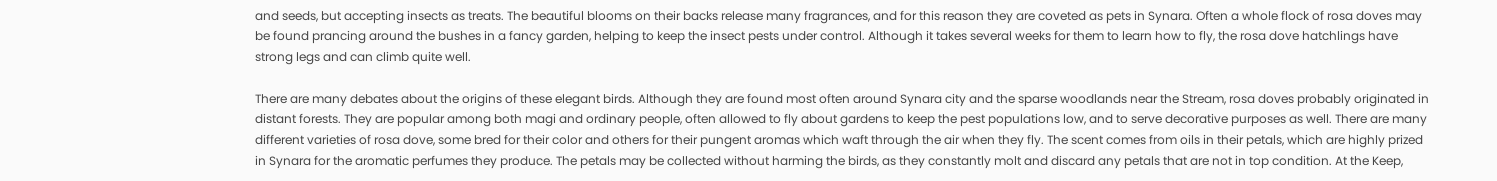and seeds, but accepting insects as treats. The beautiful blooms on their backs release many fragrances, and for this reason they are coveted as pets in Synara. Often a whole flock of rosa doves may be found prancing around the bushes in a fancy garden, helping to keep the insect pests under control. Although it takes several weeks for them to learn how to fly, the rosa dove hatchlings have strong legs and can climb quite well.

There are many debates about the origins of these elegant birds. Although they are found most often around Synara city and the sparse woodlands near the Stream, rosa doves probably originated in distant forests. They are popular among both magi and ordinary people, often allowed to fly about gardens to keep the pest populations low, and to serve decorative purposes as well. There are many different varieties of rosa dove, some bred for their color and others for their pungent aromas which waft through the air when they fly. The scent comes from oils in their petals, which are highly prized in Synara for the aromatic perfumes they produce. The petals may be collected without harming the birds, as they constantly molt and discard any petals that are not in top condition. At the Keep,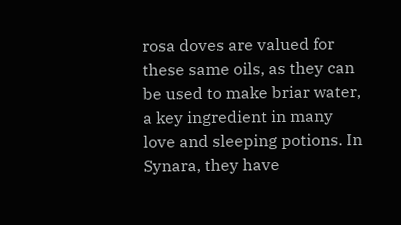rosa doves are valued for these same oils, as they can be used to make briar water, a key ingredient in many love and sleeping potions. In Synara, they have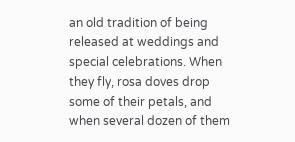an old tradition of being released at weddings and special celebrations. When they fly, rosa doves drop some of their petals, and when several dozen of them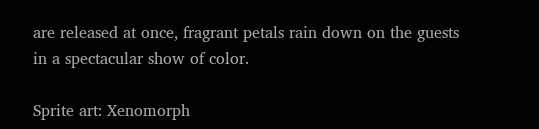are released at once, fragrant petals rain down on the guests in a spectacular show of color.

Sprite art: Xenomorph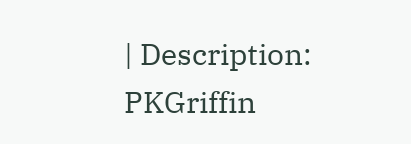| Description: PKGriffin